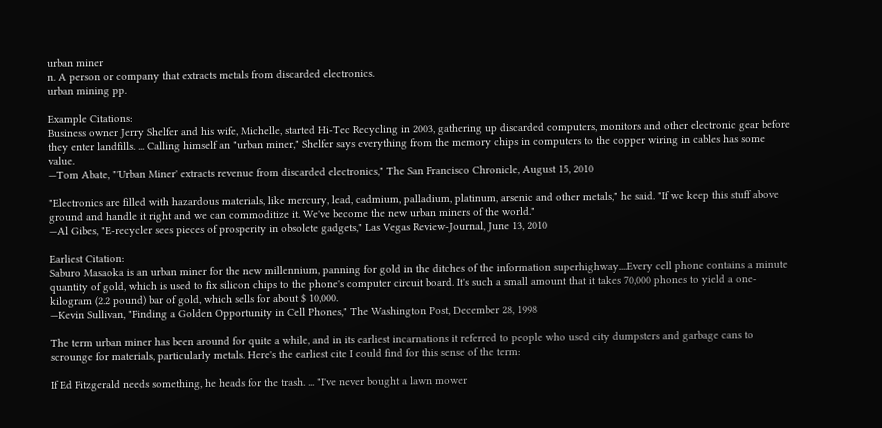urban miner
n. A person or company that extracts metals from discarded electronics.
urban mining pp.

Example Citations:
Business owner Jerry Shelfer and his wife, Michelle, started Hi-Tec Recycling in 2003, gathering up discarded computers, monitors and other electronic gear before they enter landfills. ... Calling himself an "urban miner," Shelfer says everything from the memory chips in computers to the copper wiring in cables has some value.
—Tom Abate, "'Urban Miner' extracts revenue from discarded electronics," The San Francisco Chronicle, August 15, 2010

"Electronics are filled with hazardous materials, like mercury, lead, cadmium, palladium, platinum, arsenic and other metals," he said. "If we keep this stuff above ground and handle it right and we can commoditize it. We've become the new urban miners of the world."
—Al Gibes, "E-recycler sees pieces of prosperity in obsolete gadgets," Las Vegas Review-Journal, June 13, 2010

Earliest Citation:
Saburo Masaoka is an urban miner for the new millennium, panning for gold in the ditches of the information superhighway....Every cell phone contains a minute quantity of gold, which is used to fix silicon chips to the phone's computer circuit board. It's such a small amount that it takes 70,000 phones to yield a one-kilogram (2.2 pound) bar of gold, which sells for about $ 10,000.
—Kevin Sullivan, "Finding a Golden Opportunity in Cell Phones," The Washington Post, December 28, 1998

The term urban miner has been around for quite a while, and in its earliest incarnations it referred to people who used city dumpsters and garbage cans to scrounge for materials, particularly metals. Here's the earliest cite I could find for this sense of the term:

If Ed Fitzgerald needs something, he heads for the trash. ... "I've never bought a lawn mower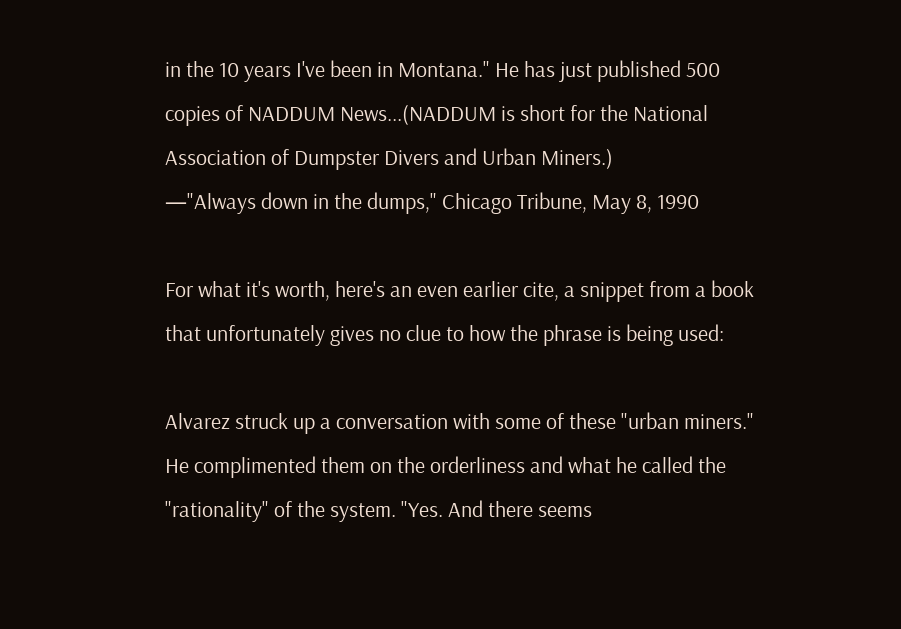in the 10 years I've been in Montana." He has just published 500 copies of NADDUM News...(NADDUM is short for the National Association of Dumpster Divers and Urban Miners.)
—"Always down in the dumps," Chicago Tribune, May 8, 1990

For what it's worth, here's an even earlier cite, a snippet from a book that unfortunately gives no clue to how the phrase is being used:

Alvarez struck up a conversation with some of these "urban miners." He complimented them on the orderliness and what he called the "rationality" of the system. "Yes. And there seems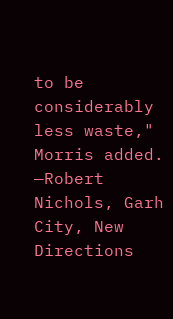to be considerably less waste," Morris added.
—Robert Nichols, Garh City, New Directions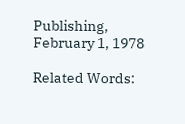Publishing, February 1, 1978

Related Words: